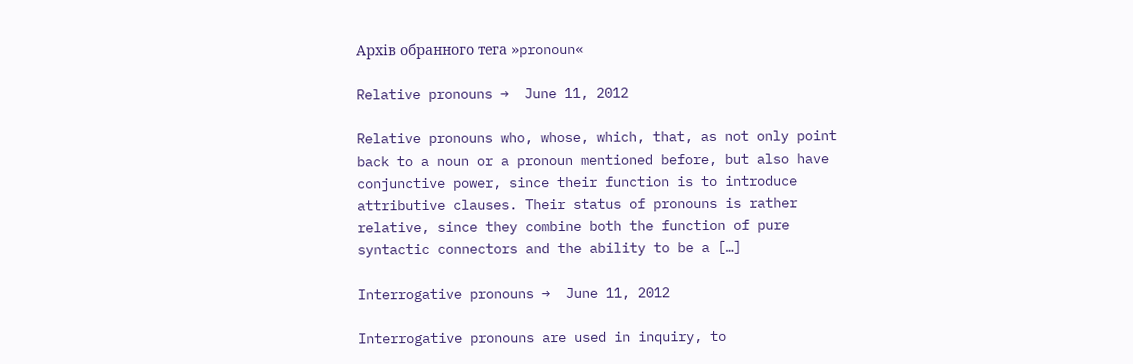Архів обранного тега »pronoun«

Relative pronouns →  June 11, 2012

Relative pronouns who, whose, which, that, as not only point back to a noun or a pronoun mentioned before, but also have conjunctive power, since their function is to introduce attributive clauses. Their status of pronouns is rather relative, since they combine both the function of pure syntactic connectors and the ability to be a […]

Interrogative pronouns →  June 11, 2012

Interrogative pronouns are used in inquiry, to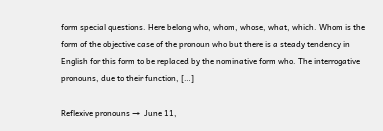form special questions. Here belong who, whom, whose, what, which. Whom is the form of the objective case of the pronoun who but there is a steady tendency in English for this form to be replaced by the nominative form who. The interrogative pronouns, due to their function, […]

Reflexive pronouns →  June 11,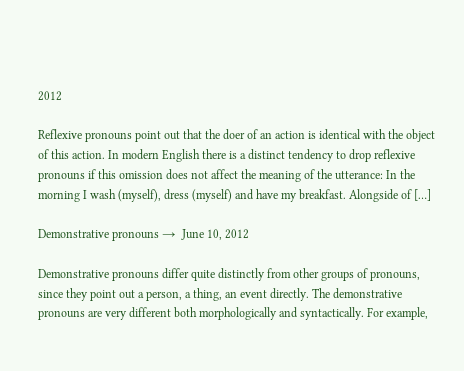2012

Reflexive pronouns point out that the doer of an action is identical with the object of this action. In modern English there is a distinct tendency to drop reflexive pronouns if this omission does not affect the meaning of the utterance: In the morning I wash (myself), dress (myself) and have my breakfast. Alongside of […]

Demonstrative pronouns →  June 10, 2012

Demonstrative pronouns differ quite distinctly from other groups of pronouns, since they point out a person, a thing, an event directly. The demonstrative pronouns are very different both morphologically and syntactically. For example,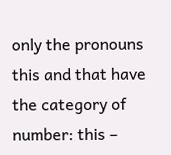only the pronouns this and that have the category of number: this –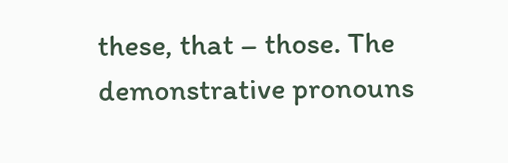these, that – those. The demonstrative pronouns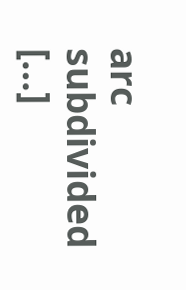arc subdivided […]